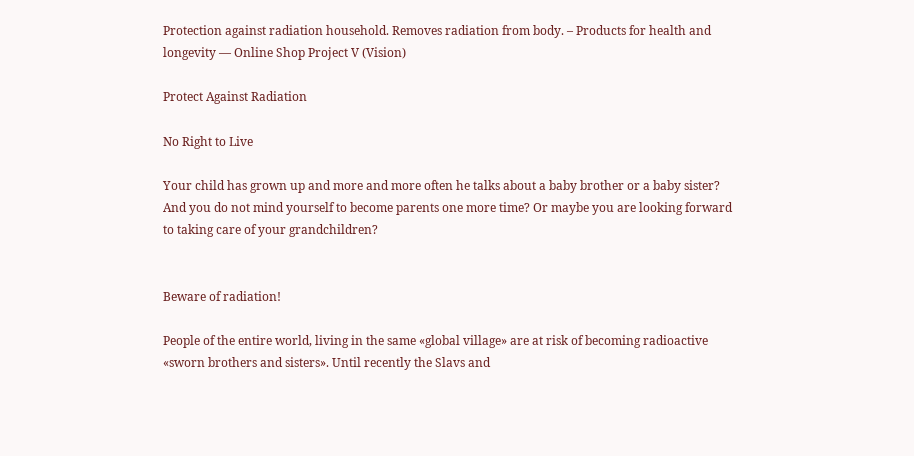Protection against radiation household. Removes radiation from body. – Products for health and longevity — Online Shop Project V (Vision)

Protect Against Radiation

No Right to Live

Your child has grown up and more and more often he talks about a baby brother or a baby sister? And you do not mind yourself to become parents one more time? Or maybe you are looking forward to taking care of your grandchildren?


Beware of radiation!

People of the entire world, living in the same «global village» are at risk of becoming radioactive «sworn brothers and sisters». Until recently the Slavs and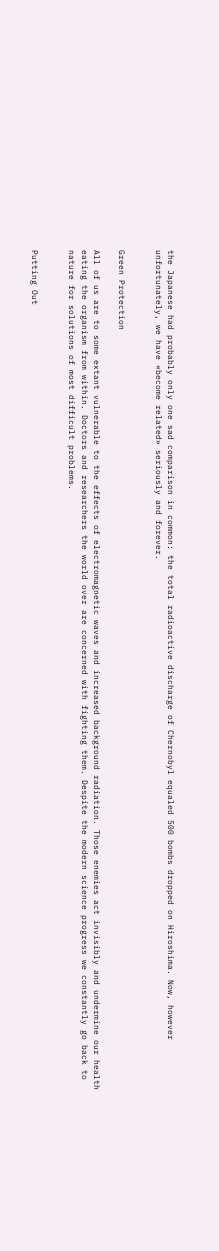the Japanese had probably only one sad comparison in common: the total radioactive discharge of Chernobyl equaled 500 bombs dropped on Hiroshima. Now, however unfortunately, we have «become related» seriously and forever.


Green Protection

All of us are to some extant vulnerable to the effects of electromagnetic waves and increased background radiation. Those enemies act invisibly and undermine our health eating the organism from within. Doctors and researchers the world over are concerned with fighting them. Despite the modern science progress we constantly go back to nature for solutions of most difficult problems.


Putting Out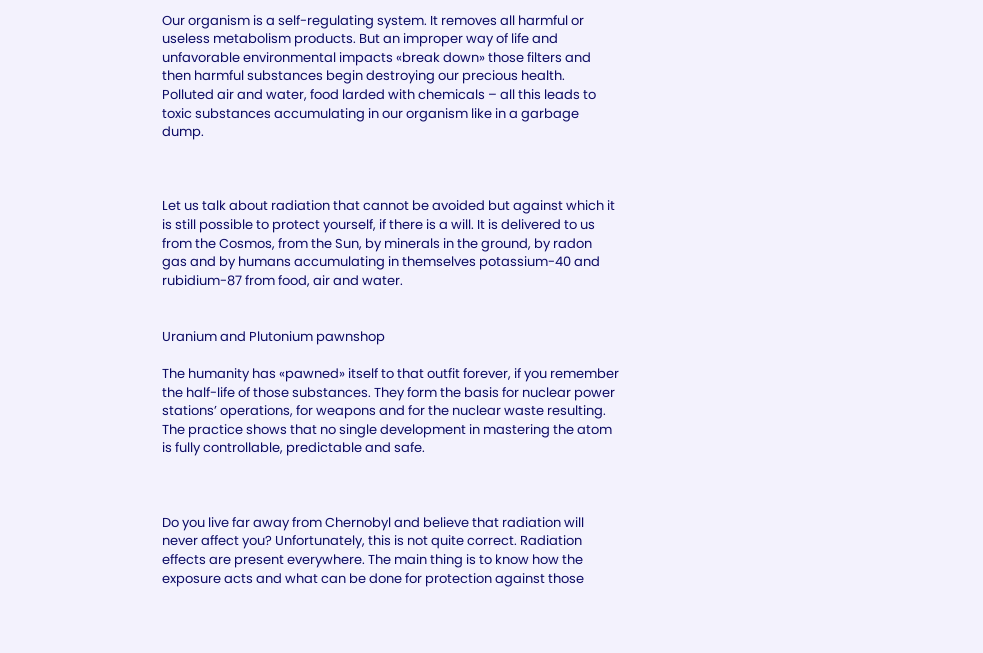Our organism is a self-regulating system. It removes all harmful or useless metabolism products. But an improper way of life and unfavorable environmental impacts «break down» those filters and then harmful substances begin destroying our precious health. Polluted air and water, food larded with chemicals – all this leads to toxic substances accumulating in our organism like in a garbage dump.



Let us talk about radiation that cannot be avoided but against which it is still possible to protect yourself, if there is a will. It is delivered to us from the Cosmos, from the Sun, by minerals in the ground, by radon gas and by humans accumulating in themselves potassium-40 and rubidium-87 from food, air and water.


Uranium and Plutonium pawnshop

The humanity has «pawned» itself to that outfit forever, if you remember the half-life of those substances. They form the basis for nuclear power stations’ operations, for weapons and for the nuclear waste resulting. The practice shows that no single development in mastering the atom is fully controllable, predictable and safe.



Do you live far away from Chernobyl and believe that radiation will never affect you? Unfortunately, this is not quite correct. Radiation effects are present everywhere. The main thing is to know how the exposure acts and what can be done for protection against those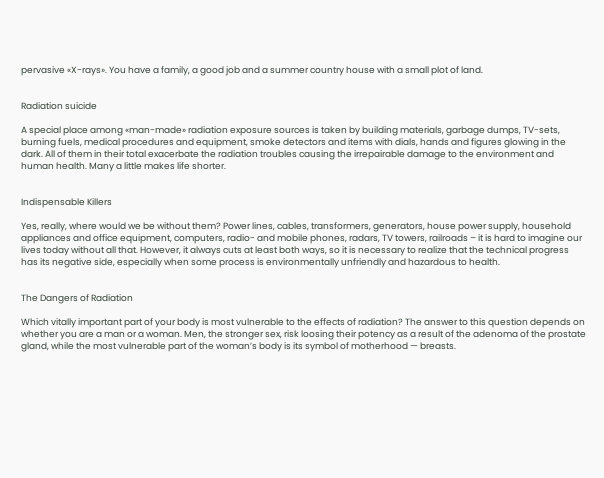pervasive «X-rays». You have a family, a good job and a summer country house with a small plot of land.


Radiation suicide

A special place among «man-made» radiation exposure sources is taken by building materials, garbage dumps, TV-sets, burning fuels, medical procedures and equipment, smoke detectors and items with dials, hands and figures glowing in the dark. All of them in their total exacerbate the radiation troubles causing the irrepairable damage to the environment and human health. Many a little makes life shorter.


Indispensable Killers

Yes, really, where would we be without them? Power lines, cables, transformers, generators, house power supply, household appliances and office equipment, computers, radio- and mobile phones, radars, TV towers, railroads – it is hard to imagine our lives today without all that. However, it always cuts at least both ways, so it is necessary to realize that the technical progress has its negative side, especially when some process is environmentally unfriendly and hazardous to health.


The Dangers of Radiation

Which vitally important part of your body is most vulnerable to the effects of radiation? The answer to this question depends on whether you are a man or a woman. Men, the stronger sex, risk loosing their potency as a result of the adenoma of the prostate gland, while the most vulnerable part of the woman’s body is its symbol of motherhood — breasts.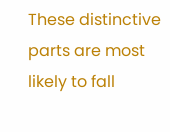These distinctive parts are most likely to fall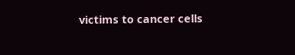victims to cancer cells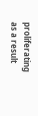proliferating as a result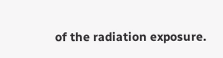of the radiation exposure.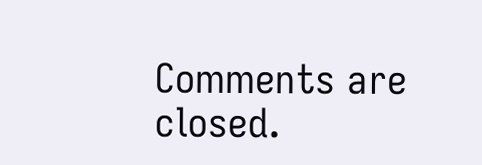Comments are closed.